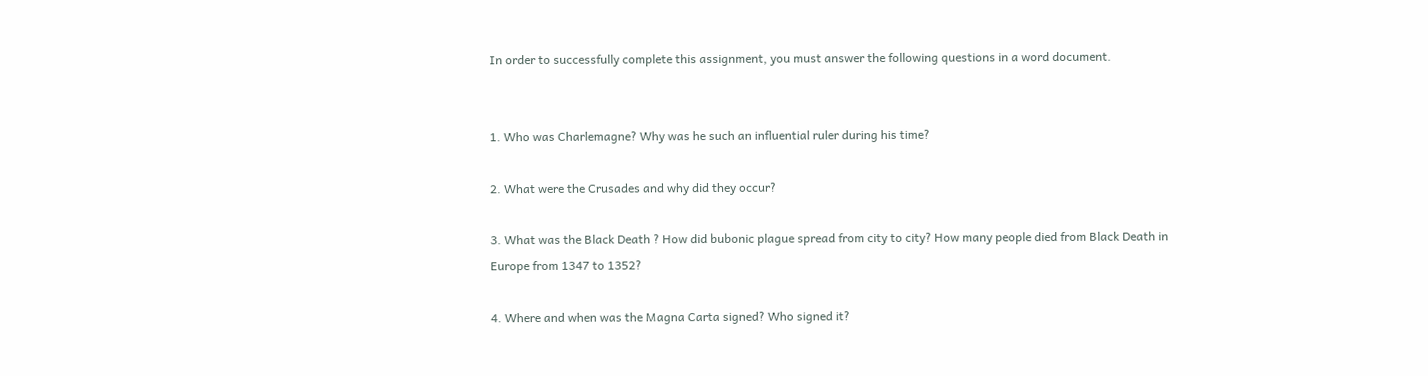In order to successfully complete this assignment, you must answer the following questions in a word document.


1. Who was Charlemagne? Why was he such an influential ruler during his time?

2. What were the Crusades and why did they occur?

3. What was the Black Death ? How did bubonic plague spread from city to city? How many people died from Black Death in Europe from 1347 to 1352?

4. Where and when was the Magna Carta signed? Who signed it?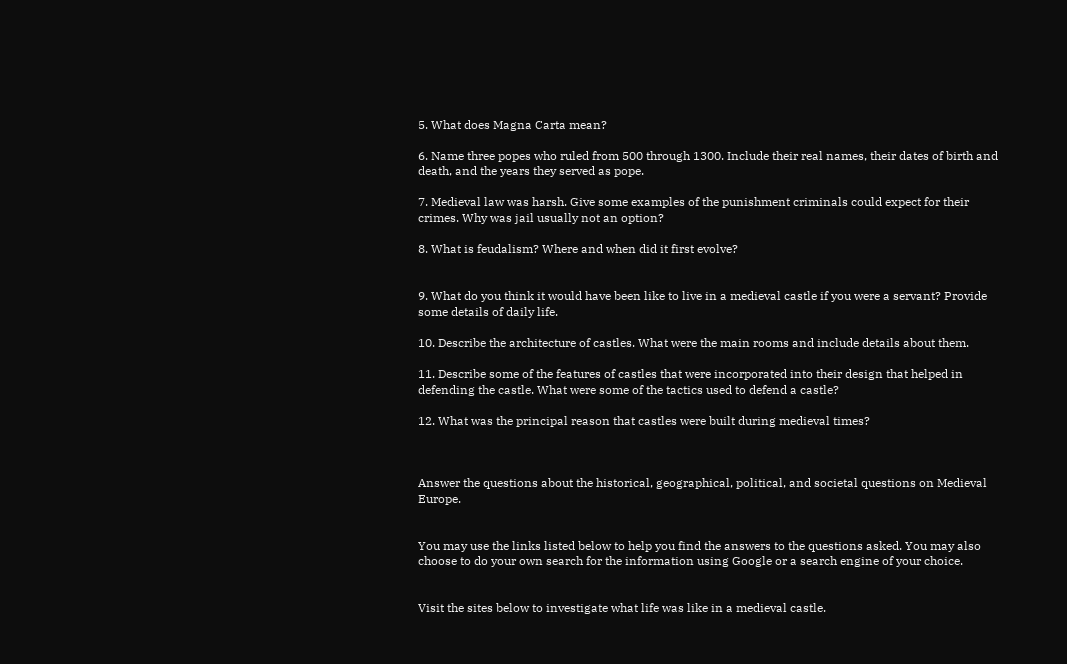5. What does Magna Carta mean?

6. Name three popes who ruled from 500 through 1300. Include their real names, their dates of birth and death, and the years they served as pope.

7. Medieval law was harsh. Give some examples of the punishment criminals could expect for their crimes. Why was jail usually not an option?

8. What is feudalism? Where and when did it first evolve?


9. What do you think it would have been like to live in a medieval castle if you were a servant? Provide some details of daily life.

10. Describe the architecture of castles. What were the main rooms and include details about them.

11. Describe some of the features of castles that were incorporated into their design that helped in defending the castle. What were some of the tactics used to defend a castle?

12. What was the principal reason that castles were built during medieval times?



Answer the questions about the historical, geographical, political, and societal questions on Medieval Europe.


You may use the links listed below to help you find the answers to the questions asked. You may also choose to do your own search for the information using Google or a search engine of your choice.


Visit the sites below to investigate what life was like in a medieval castle.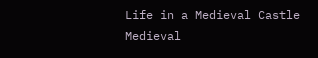Life in a Medieval Castle
Medieval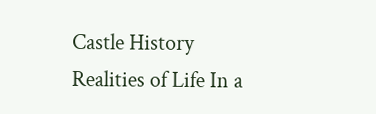Castle History
Realities of Life In a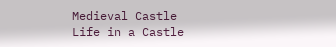Medieval Castle
Life in a Castle